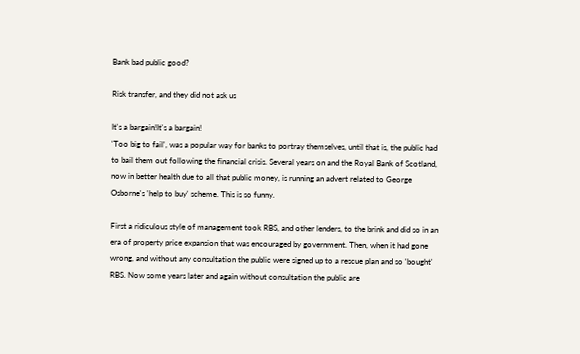Bank bad public good?

Risk transfer, and they did not ask us

It's a bargain!It's a bargain!
'Too big to fail', was a popular way for banks to portray themselves, until that is, the public had to bail them out following the financial crisis. Several years on and the Royal Bank of Scotland, now in better health due to all that public money, is running an advert related to George Osborne's 'help to buy' scheme. This is so funny.

First a ridiculous style of management took RBS, and other lenders, to the brink and did so in an era of property price expansion that was encouraged by government. Then, when it had gone wrong, and without any consultation the public were signed up to a rescue plan and so 'bought' RBS. Now some years later and again without consultation the public are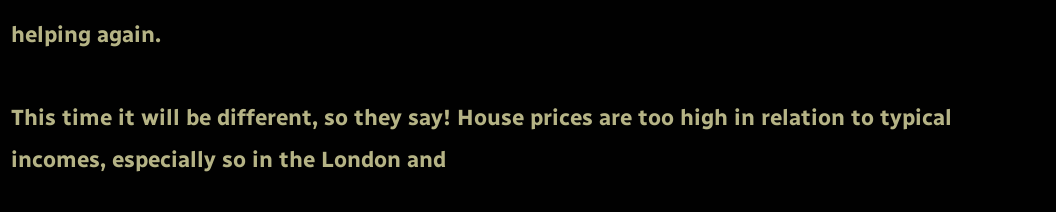helping again.

This time it will be different, so they say! House prices are too high in relation to typical incomes, especially so in the London and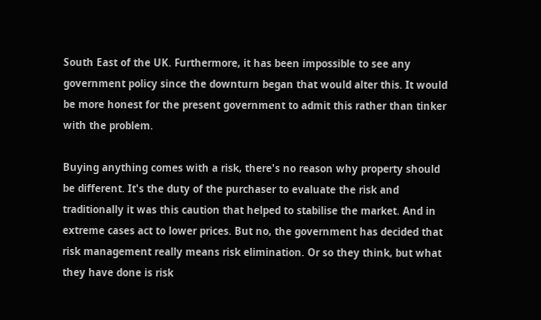South East of the UK. Furthermore, it has been impossible to see any government policy since the downturn began that would alter this. It would be more honest for the present government to admit this rather than tinker with the problem.

Buying anything comes with a risk, there's no reason why property should be different. It's the duty of the purchaser to evaluate the risk and traditionally it was this caution that helped to stabilise the market. And in extreme cases act to lower prices. But no, the government has decided that risk management really means risk elimination. Or so they think, but what they have done is risk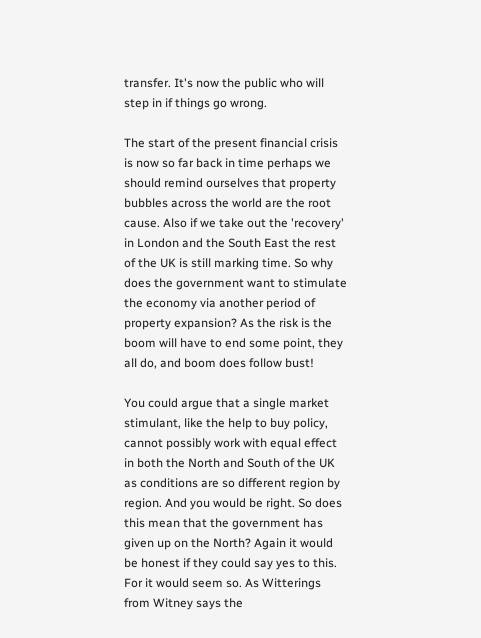transfer. It's now the public who will step in if things go wrong.

The start of the present financial crisis is now so far back in time perhaps we should remind ourselves that property bubbles across the world are the root cause. Also if we take out the 'recovery' in London and the South East the rest of the UK is still marking time. So why does the government want to stimulate the economy via another period of property expansion? As the risk is the boom will have to end some point, they all do, and boom does follow bust!

You could argue that a single market stimulant, like the help to buy policy, cannot possibly work with equal effect in both the North and South of the UK as conditions are so different region by region. And you would be right. So does this mean that the government has given up on the North? Again it would be honest if they could say yes to this. For it would seem so. As Witterings from Witney says the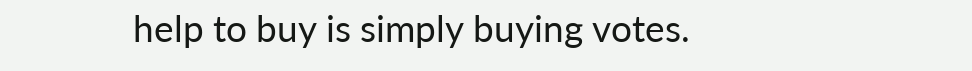help to buy is simply buying votes.